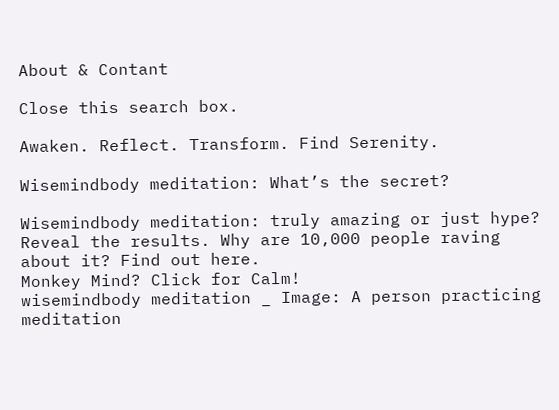About & Contant

Close this search box.

Awaken. Reflect. Transform. Find Serenity.

Wisemindbody meditation: What’s the secret?

Wisemindbody meditation: truly amazing or just hype? Reveal the results. Why are 10,000 people raving about it? Find out here.
Monkey Mind? Click for Calm!
wisemindbody meditation _ Image: A person practicing meditation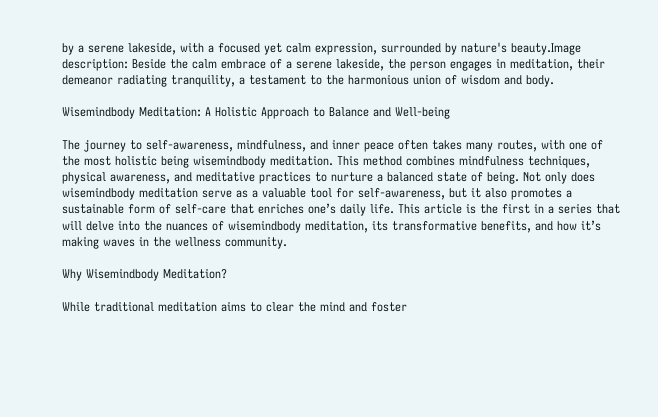by a serene lakeside, with a focused yet calm expression, surrounded by nature's beauty.Image description: Beside the calm embrace of a serene lakeside, the person engages in meditation, their demeanor radiating tranquility, a testament to the harmonious union of wisdom and body.

Wisemindbody Meditation: A Holistic Approach to Balance and Well-being

The journey to self-awareness, mindfulness, and inner peace often takes many routes, with one of the most holistic being wisemindbody meditation. This method combines mindfulness techniques, physical awareness, and meditative practices to nurture a balanced state of being. Not only does wisemindbody meditation serve as a valuable tool for self-awareness, but it also promotes a sustainable form of self-care that enriches one’s daily life. This article is the first in a series that will delve into the nuances of wisemindbody meditation, its transformative benefits, and how it’s making waves in the wellness community.

Why Wisemindbody Meditation?

While traditional meditation aims to clear the mind and foster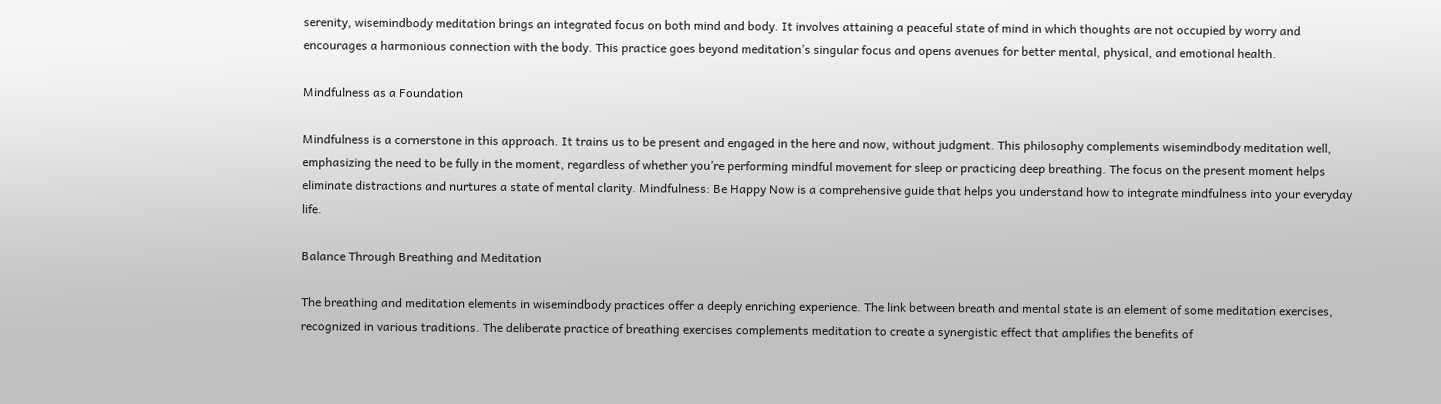serenity, wisemindbody meditation brings an integrated focus on both mind and body. It involves attaining a peaceful state of mind in which thoughts are not occupied by worry and encourages a harmonious connection with the body. This practice goes beyond meditation’s singular focus and opens avenues for better mental, physical, and emotional health.

Mindfulness as a Foundation

Mindfulness is a cornerstone in this approach. It trains us to be present and engaged in the here and now, without judgment. This philosophy complements wisemindbody meditation well, emphasizing the need to be fully in the moment, regardless of whether you’re performing mindful movement for sleep or practicing deep breathing. The focus on the present moment helps eliminate distractions and nurtures a state of mental clarity. Mindfulness: Be Happy Now is a comprehensive guide that helps you understand how to integrate mindfulness into your everyday life.

Balance Through Breathing and Meditation

The breathing and meditation elements in wisemindbody practices offer a deeply enriching experience. The link between breath and mental state is an element of some meditation exercises, recognized in various traditions. The deliberate practice of breathing exercises complements meditation to create a synergistic effect that amplifies the benefits of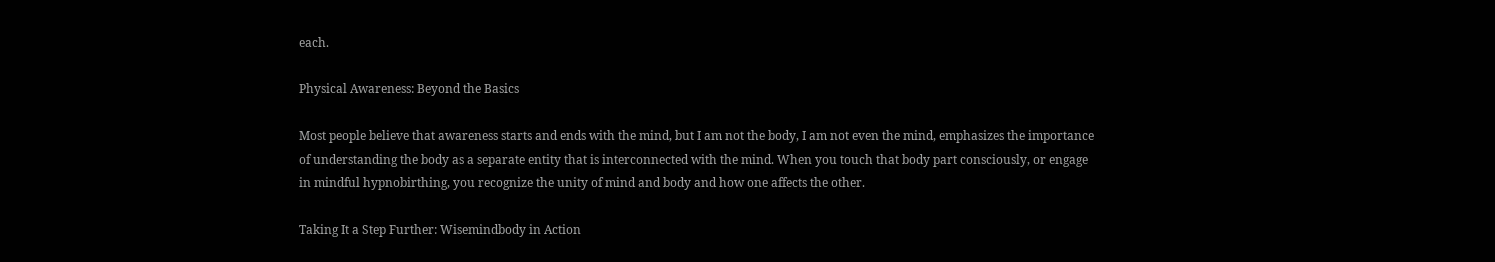each.

Physical Awareness: Beyond the Basics

Most people believe that awareness starts and ends with the mind, but I am not the body, I am not even the mind, emphasizes the importance of understanding the body as a separate entity that is interconnected with the mind. When you touch that body part consciously, or engage in mindful hypnobirthing, you recognize the unity of mind and body and how one affects the other.

Taking It a Step Further: Wisemindbody in Action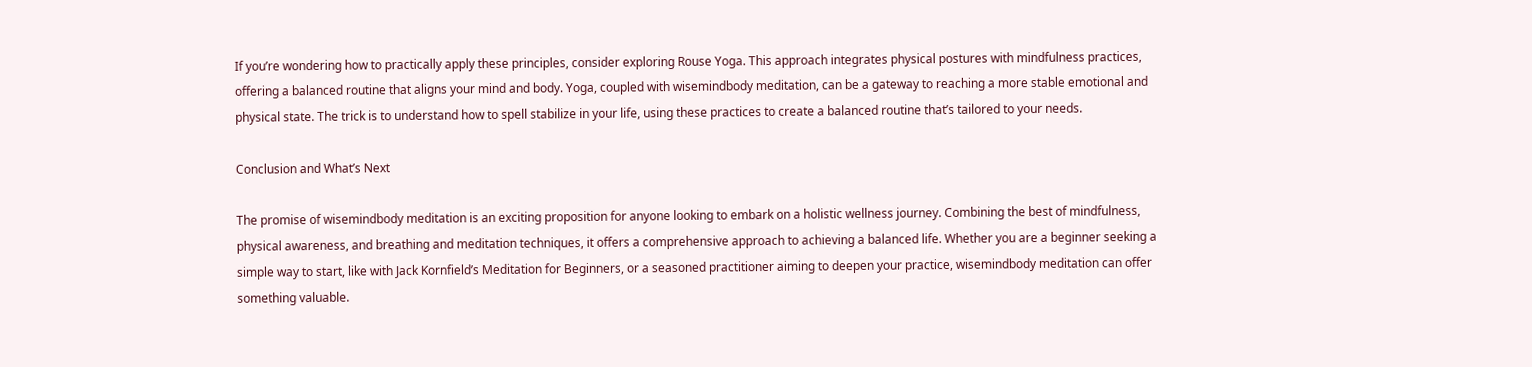If you’re wondering how to practically apply these principles, consider exploring Rouse Yoga. This approach integrates physical postures with mindfulness practices, offering a balanced routine that aligns your mind and body. Yoga, coupled with wisemindbody meditation, can be a gateway to reaching a more stable emotional and physical state. The trick is to understand how to spell stabilize in your life, using these practices to create a balanced routine that’s tailored to your needs.

Conclusion and What’s Next

The promise of wisemindbody meditation is an exciting proposition for anyone looking to embark on a holistic wellness journey. Combining the best of mindfulness, physical awareness, and breathing and meditation techniques, it offers a comprehensive approach to achieving a balanced life. Whether you are a beginner seeking a simple way to start, like with Jack Kornfield’s Meditation for Beginners, or a seasoned practitioner aiming to deepen your practice, wisemindbody meditation can offer something valuable.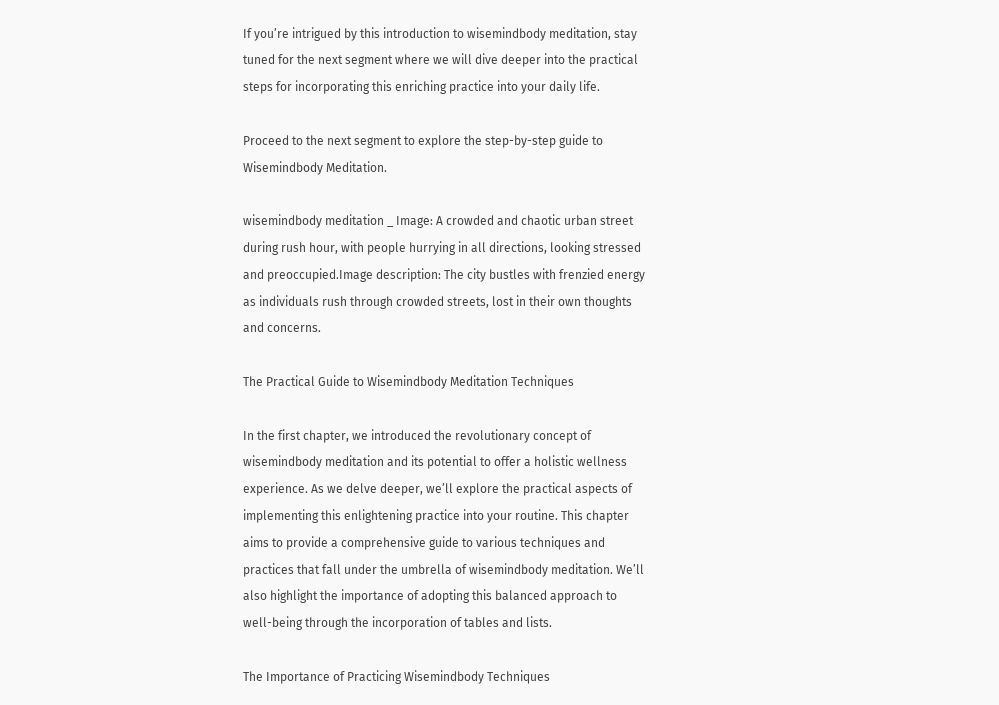If you’re intrigued by this introduction to wisemindbody meditation, stay tuned for the next segment where we will dive deeper into the practical steps for incorporating this enriching practice into your daily life.

Proceed to the next segment to explore the step-by-step guide to Wisemindbody Meditation.

wisemindbody meditation _ Image: A crowded and chaotic urban street during rush hour, with people hurrying in all directions, looking stressed and preoccupied.Image description: The city bustles with frenzied energy as individuals rush through crowded streets, lost in their own thoughts and concerns.

The Practical Guide to Wisemindbody Meditation Techniques

In the first chapter, we introduced the revolutionary concept of wisemindbody meditation and its potential to offer a holistic wellness experience. As we delve deeper, we’ll explore the practical aspects of implementing this enlightening practice into your routine. This chapter aims to provide a comprehensive guide to various techniques and practices that fall under the umbrella of wisemindbody meditation. We’ll also highlight the importance of adopting this balanced approach to well-being through the incorporation of tables and lists.

The Importance of Practicing Wisemindbody Techniques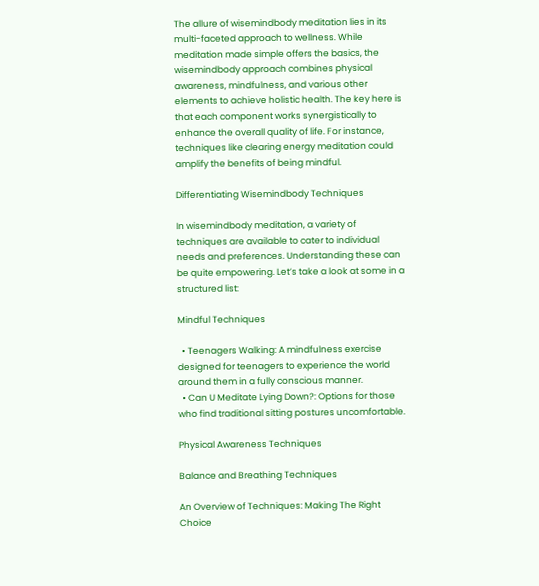The allure of wisemindbody meditation lies in its multi-faceted approach to wellness. While meditation made simple offers the basics, the wisemindbody approach combines physical awareness, mindfulness, and various other elements to achieve holistic health. The key here is that each component works synergistically to enhance the overall quality of life. For instance, techniques like clearing energy meditation could amplify the benefits of being mindful.

Differentiating Wisemindbody Techniques

In wisemindbody meditation, a variety of techniques are available to cater to individual needs and preferences. Understanding these can be quite empowering. Let’s take a look at some in a structured list:

Mindful Techniques

  • Teenagers Walking: A mindfulness exercise designed for teenagers to experience the world around them in a fully conscious manner.
  • Can U Meditate Lying Down?: Options for those who find traditional sitting postures uncomfortable.

Physical Awareness Techniques

Balance and Breathing Techniques

An Overview of Techniques: Making The Right Choice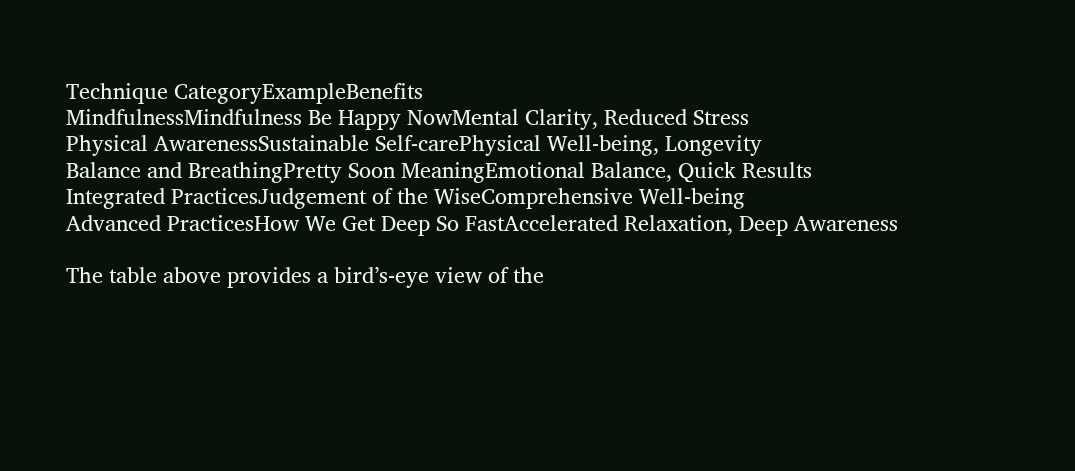Technique CategoryExampleBenefits
MindfulnessMindfulness Be Happy NowMental Clarity, Reduced Stress
Physical AwarenessSustainable Self-carePhysical Well-being, Longevity
Balance and BreathingPretty Soon MeaningEmotional Balance, Quick Results
Integrated PracticesJudgement of the WiseComprehensive Well-being
Advanced PracticesHow We Get Deep So FastAccelerated Relaxation, Deep Awareness

The table above provides a bird’s-eye view of the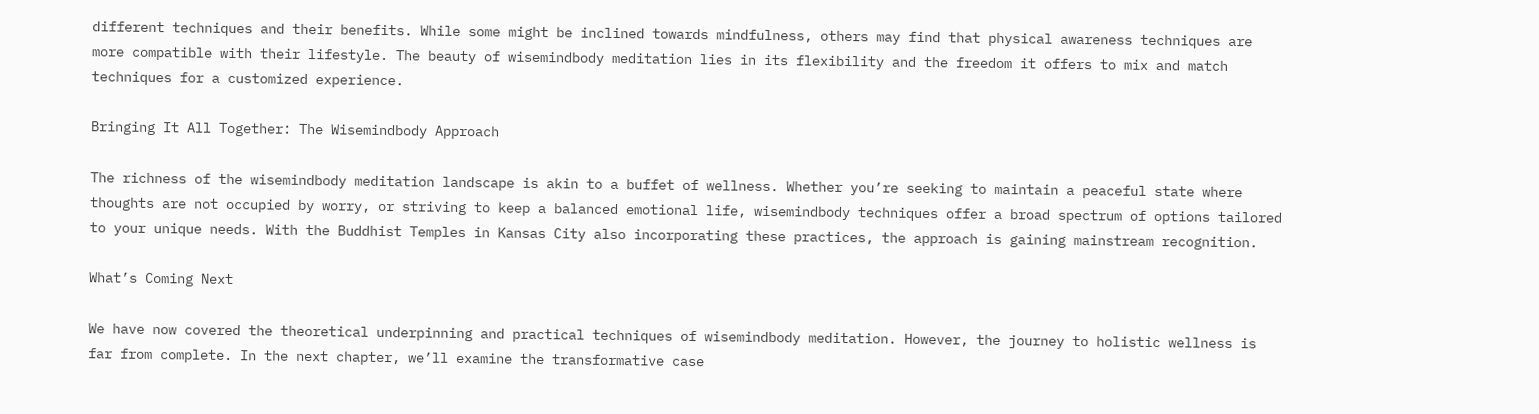different techniques and their benefits. While some might be inclined towards mindfulness, others may find that physical awareness techniques are more compatible with their lifestyle. The beauty of wisemindbody meditation lies in its flexibility and the freedom it offers to mix and match techniques for a customized experience.

Bringing It All Together: The Wisemindbody Approach

The richness of the wisemindbody meditation landscape is akin to a buffet of wellness. Whether you’re seeking to maintain a peaceful state where thoughts are not occupied by worry, or striving to keep a balanced emotional life, wisemindbody techniques offer a broad spectrum of options tailored to your unique needs. With the Buddhist Temples in Kansas City also incorporating these practices, the approach is gaining mainstream recognition.

What’s Coming Next

We have now covered the theoretical underpinning and practical techniques of wisemindbody meditation. However, the journey to holistic wellness is far from complete. In the next chapter, we’ll examine the transformative case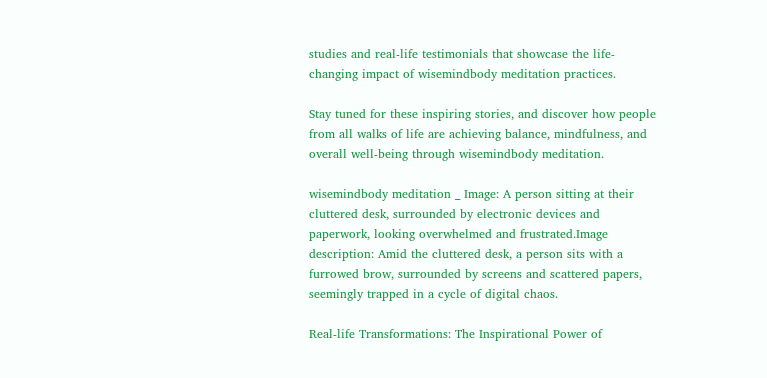studies and real-life testimonials that showcase the life-changing impact of wisemindbody meditation practices.

Stay tuned for these inspiring stories, and discover how people from all walks of life are achieving balance, mindfulness, and overall well-being through wisemindbody meditation.

wisemindbody meditation _ Image: A person sitting at their cluttered desk, surrounded by electronic devices and paperwork, looking overwhelmed and frustrated.Image description: Amid the cluttered desk, a person sits with a furrowed brow, surrounded by screens and scattered papers, seemingly trapped in a cycle of digital chaos.

Real-life Transformations: The Inspirational Power of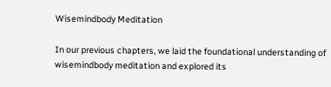Wisemindbody Meditation

In our previous chapters, we laid the foundational understanding of wisemindbody meditation and explored its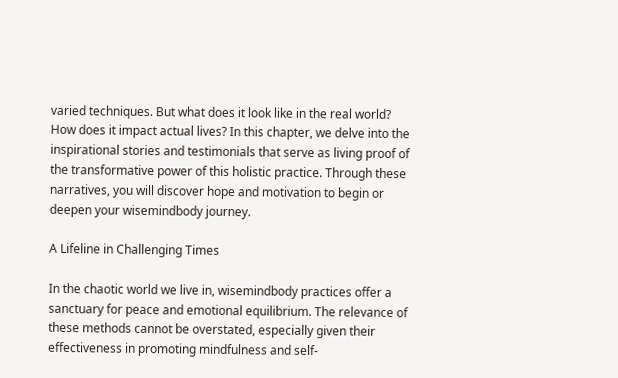varied techniques. But what does it look like in the real world? How does it impact actual lives? In this chapter, we delve into the inspirational stories and testimonials that serve as living proof of the transformative power of this holistic practice. Through these narratives, you will discover hope and motivation to begin or deepen your wisemindbody journey.

A Lifeline in Challenging Times

In the chaotic world we live in, wisemindbody practices offer a sanctuary for peace and emotional equilibrium. The relevance of these methods cannot be overstated, especially given their effectiveness in promoting mindfulness and self-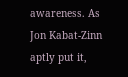awareness. As Jon Kabat-Zinn aptly put it,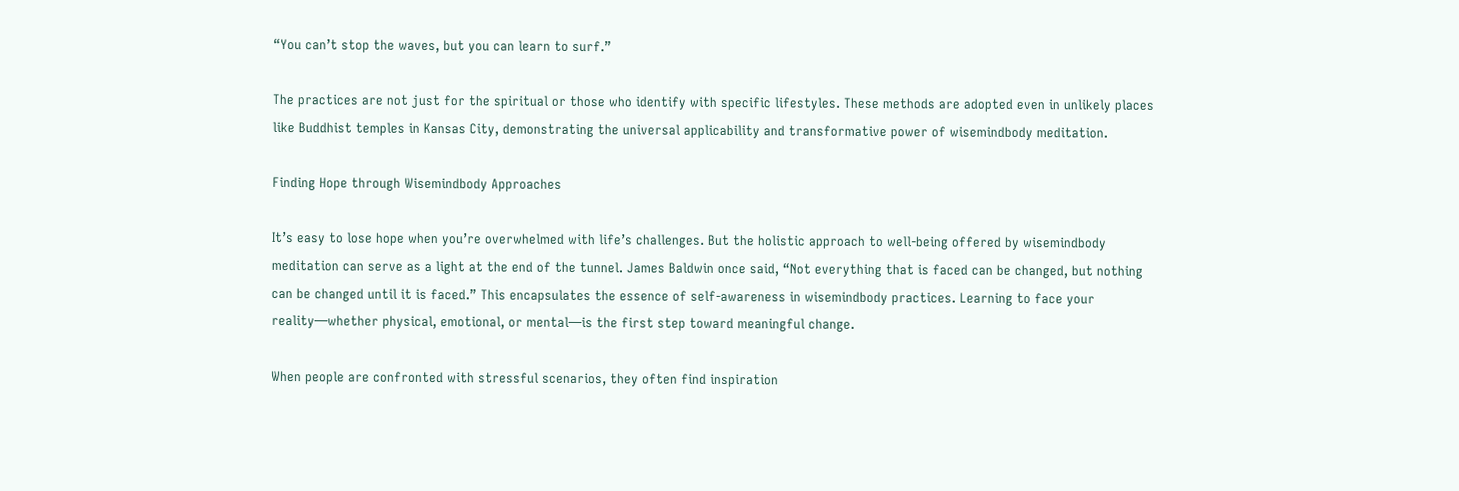“You can’t stop the waves, but you can learn to surf.”

The practices are not just for the spiritual or those who identify with specific lifestyles. These methods are adopted even in unlikely places like Buddhist temples in Kansas City, demonstrating the universal applicability and transformative power of wisemindbody meditation.

Finding Hope through Wisemindbody Approaches

It’s easy to lose hope when you’re overwhelmed with life’s challenges. But the holistic approach to well-being offered by wisemindbody meditation can serve as a light at the end of the tunnel. James Baldwin once said, “Not everything that is faced can be changed, but nothing can be changed until it is faced.” This encapsulates the essence of self-awareness in wisemindbody practices. Learning to face your reality—whether physical, emotional, or mental—is the first step toward meaningful change.

When people are confronted with stressful scenarios, they often find inspiration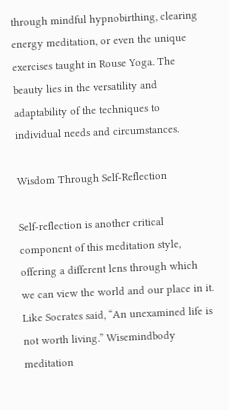through mindful hypnobirthing, clearing energy meditation, or even the unique exercises taught in Rouse Yoga. The beauty lies in the versatility and adaptability of the techniques to individual needs and circumstances.

Wisdom Through Self-Reflection

Self-reflection is another critical component of this meditation style, offering a different lens through which we can view the world and our place in it. Like Socrates said, “An unexamined life is not worth living.” Wisemindbody meditation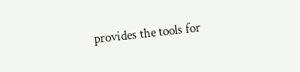provides the tools for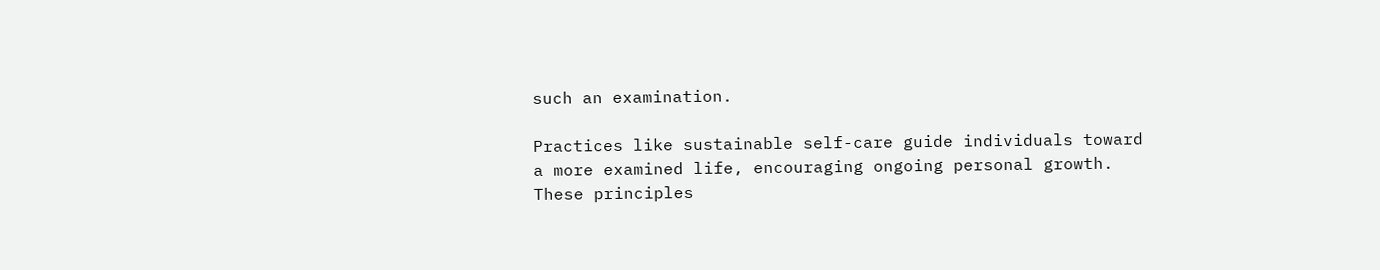such an examination.

Practices like sustainable self-care guide individuals toward a more examined life, encouraging ongoing personal growth. These principles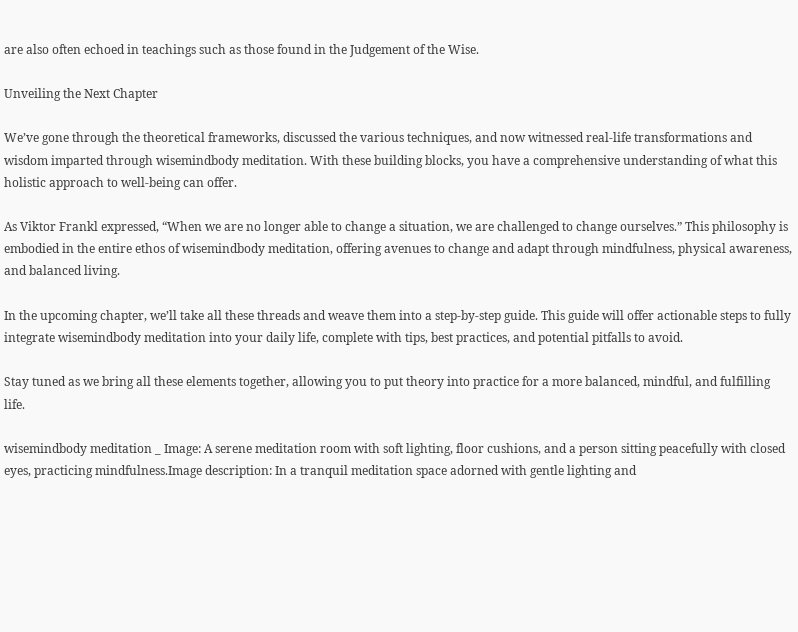are also often echoed in teachings such as those found in the Judgement of the Wise.

Unveiling the Next Chapter

We’ve gone through the theoretical frameworks, discussed the various techniques, and now witnessed real-life transformations and wisdom imparted through wisemindbody meditation. With these building blocks, you have a comprehensive understanding of what this holistic approach to well-being can offer.

As Viktor Frankl expressed, “When we are no longer able to change a situation, we are challenged to change ourselves.” This philosophy is embodied in the entire ethos of wisemindbody meditation, offering avenues to change and adapt through mindfulness, physical awareness, and balanced living.

In the upcoming chapter, we’ll take all these threads and weave them into a step-by-step guide. This guide will offer actionable steps to fully integrate wisemindbody meditation into your daily life, complete with tips, best practices, and potential pitfalls to avoid.

Stay tuned as we bring all these elements together, allowing you to put theory into practice for a more balanced, mindful, and fulfilling life.

wisemindbody meditation _ Image: A serene meditation room with soft lighting, floor cushions, and a person sitting peacefully with closed eyes, practicing mindfulness.Image description: In a tranquil meditation space adorned with gentle lighting and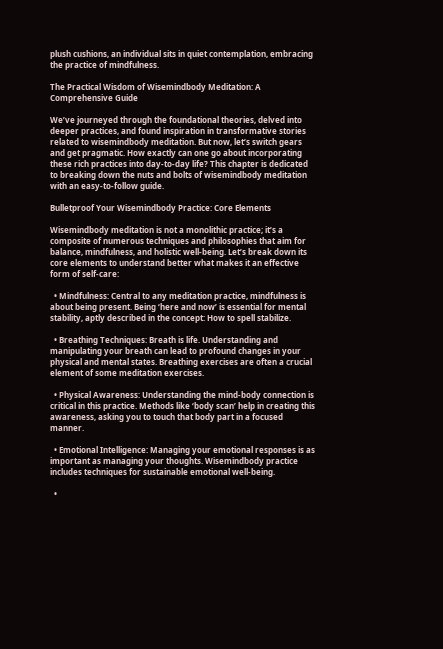plush cushions, an individual sits in quiet contemplation, embracing the practice of mindfulness.

The Practical Wisdom of Wisemindbody Meditation: A Comprehensive Guide

We’ve journeyed through the foundational theories, delved into deeper practices, and found inspiration in transformative stories related to wisemindbody meditation. But now, let’s switch gears and get pragmatic. How exactly can one go about incorporating these rich practices into day-to-day life? This chapter is dedicated to breaking down the nuts and bolts of wisemindbody meditation with an easy-to-follow guide.

Bulletproof Your Wisemindbody Practice: Core Elements

Wisemindbody meditation is not a monolithic practice; it’s a composite of numerous techniques and philosophies that aim for balance, mindfulness, and holistic well-being. Let’s break down its core elements to understand better what makes it an effective form of self-care:

  • Mindfulness: Central to any meditation practice, mindfulness is about being present. Being ‘here and now’ is essential for mental stability, aptly described in the concept: How to spell stabilize.

  • Breathing Techniques: Breath is life. Understanding and manipulating your breath can lead to profound changes in your physical and mental states. Breathing exercises are often a crucial element of some meditation exercises.

  • Physical Awareness: Understanding the mind-body connection is critical in this practice. Methods like ‘body scan’ help in creating this awareness, asking you to touch that body part in a focused manner.

  • Emotional Intelligence: Managing your emotional responses is as important as managing your thoughts. Wisemindbody practice includes techniques for sustainable emotional well-being.

  •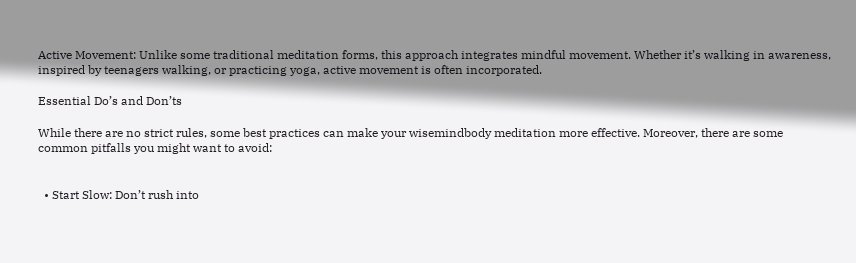Active Movement: Unlike some traditional meditation forms, this approach integrates mindful movement. Whether it’s walking in awareness, inspired by teenagers walking, or practicing yoga, active movement is often incorporated.

Essential Do’s and Don’ts

While there are no strict rules, some best practices can make your wisemindbody meditation more effective. Moreover, there are some common pitfalls you might want to avoid:


  • Start Slow: Don’t rush into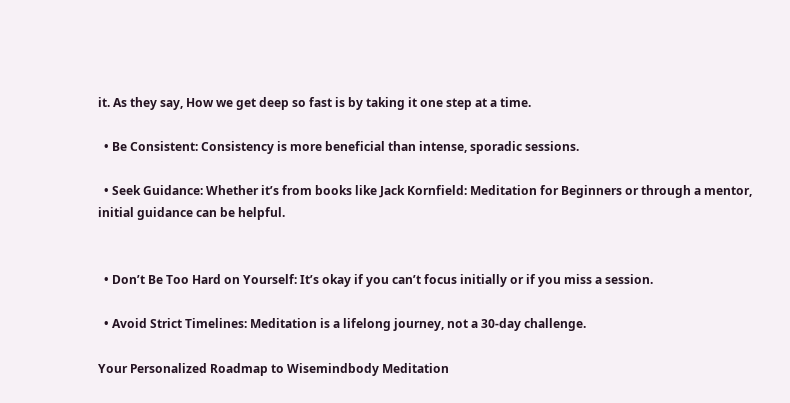it. As they say, How we get deep so fast is by taking it one step at a time.

  • Be Consistent: Consistency is more beneficial than intense, sporadic sessions.

  • Seek Guidance: Whether it’s from books like Jack Kornfield: Meditation for Beginners or through a mentor, initial guidance can be helpful.


  • Don’t Be Too Hard on Yourself: It’s okay if you can’t focus initially or if you miss a session.

  • Avoid Strict Timelines: Meditation is a lifelong journey, not a 30-day challenge.

Your Personalized Roadmap to Wisemindbody Meditation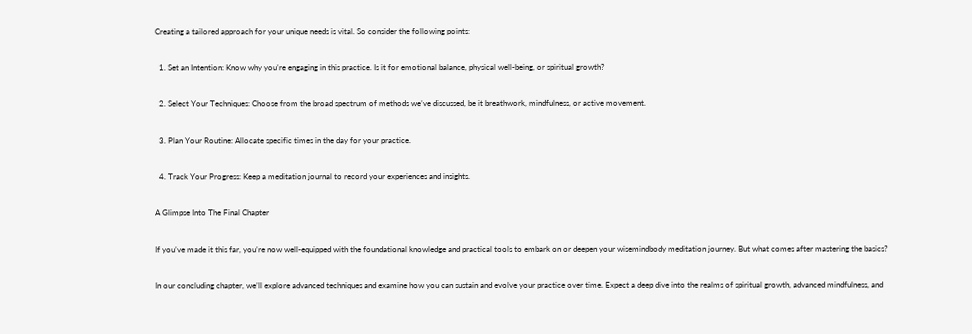Creating a tailored approach for your unique needs is vital. So consider the following points:

  1. Set an Intention: Know why you’re engaging in this practice. Is it for emotional balance, physical well-being, or spiritual growth?

  2. Select Your Techniques: Choose from the broad spectrum of methods we’ve discussed, be it breathwork, mindfulness, or active movement.

  3. Plan Your Routine: Allocate specific times in the day for your practice.

  4. Track Your Progress: Keep a meditation journal to record your experiences and insights.

A Glimpse Into The Final Chapter

If you’ve made it this far, you’re now well-equipped with the foundational knowledge and practical tools to embark on or deepen your wisemindbody meditation journey. But what comes after mastering the basics?

In our concluding chapter, we’ll explore advanced techniques and examine how you can sustain and evolve your practice over time. Expect a deep dive into the realms of spiritual growth, advanced mindfulness, and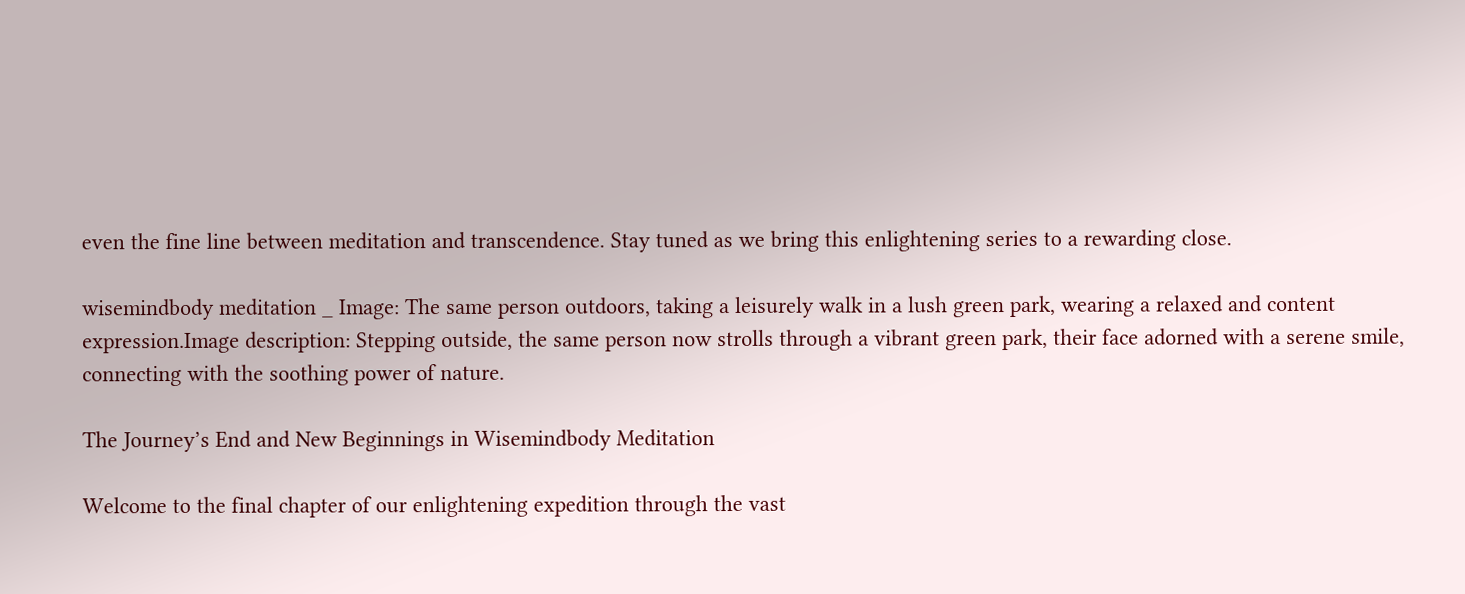even the fine line between meditation and transcendence. Stay tuned as we bring this enlightening series to a rewarding close.

wisemindbody meditation _ Image: The same person outdoors, taking a leisurely walk in a lush green park, wearing a relaxed and content expression.Image description: Stepping outside, the same person now strolls through a vibrant green park, their face adorned with a serene smile, connecting with the soothing power of nature.

The Journey’s End and New Beginnings in Wisemindbody Meditation

Welcome to the final chapter of our enlightening expedition through the vast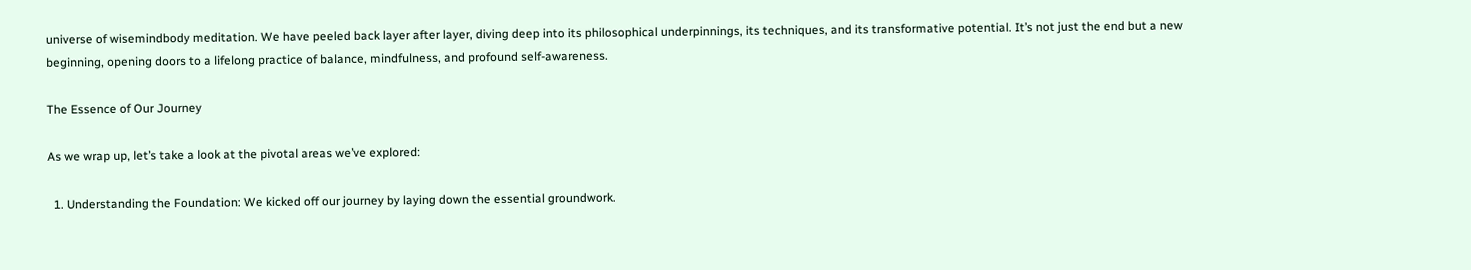universe of wisemindbody meditation. We have peeled back layer after layer, diving deep into its philosophical underpinnings, its techniques, and its transformative potential. It’s not just the end but a new beginning, opening doors to a lifelong practice of balance, mindfulness, and profound self-awareness.

The Essence of Our Journey

As we wrap up, let’s take a look at the pivotal areas we’ve explored:

  1. Understanding the Foundation: We kicked off our journey by laying down the essential groundwork.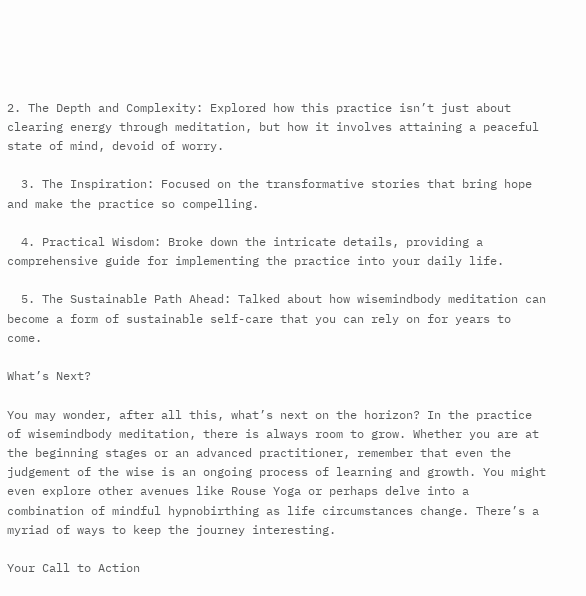2. The Depth and Complexity: Explored how this practice isn’t just about clearing energy through meditation, but how it involves attaining a peaceful state of mind, devoid of worry.

  3. The Inspiration: Focused on the transformative stories that bring hope and make the practice so compelling.

  4. Practical Wisdom: Broke down the intricate details, providing a comprehensive guide for implementing the practice into your daily life.

  5. The Sustainable Path Ahead: Talked about how wisemindbody meditation can become a form of sustainable self-care that you can rely on for years to come.

What’s Next?

You may wonder, after all this, what’s next on the horizon? In the practice of wisemindbody meditation, there is always room to grow. Whether you are at the beginning stages or an advanced practitioner, remember that even the judgement of the wise is an ongoing process of learning and growth. You might even explore other avenues like Rouse Yoga or perhaps delve into a combination of mindful hypnobirthing as life circumstances change. There’s a myriad of ways to keep the journey interesting.

Your Call to Action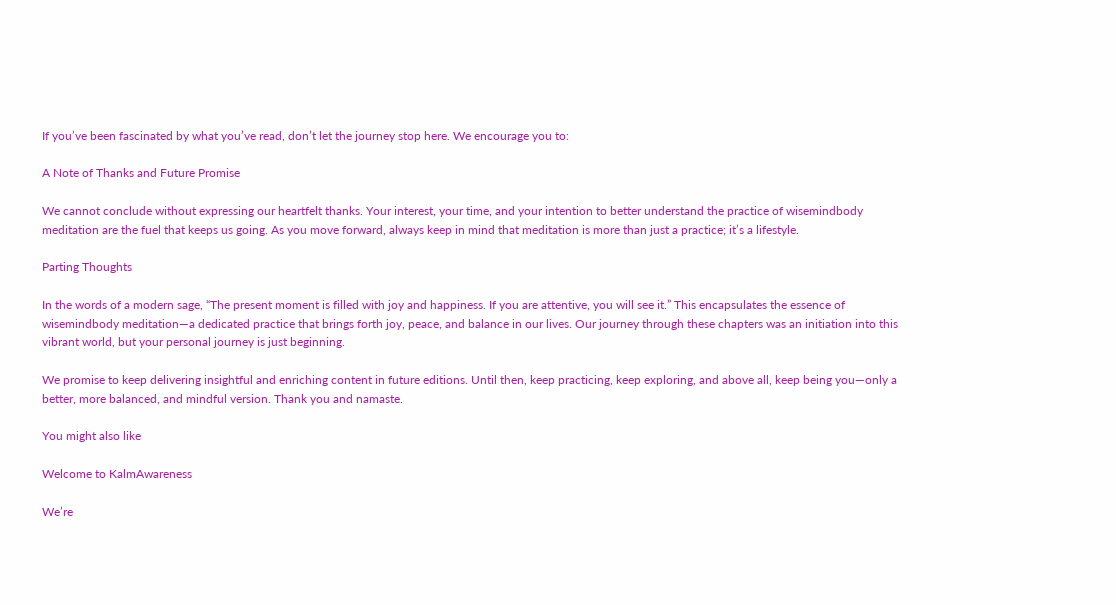If you’ve been fascinated by what you’ve read, don’t let the journey stop here. We encourage you to:

A Note of Thanks and Future Promise

We cannot conclude without expressing our heartfelt thanks. Your interest, your time, and your intention to better understand the practice of wisemindbody meditation are the fuel that keeps us going. As you move forward, always keep in mind that meditation is more than just a practice; it’s a lifestyle.

Parting Thoughts

In the words of a modern sage, “The present moment is filled with joy and happiness. If you are attentive, you will see it.” This encapsulates the essence of wisemindbody meditation—a dedicated practice that brings forth joy, peace, and balance in our lives. Our journey through these chapters was an initiation into this vibrant world, but your personal journey is just beginning.

We promise to keep delivering insightful and enriching content in future editions. Until then, keep practicing, keep exploring, and above all, keep being you—only a better, more balanced, and mindful version. Thank you and namaste.

You might also like

Welcome to KalmAwareness

We’re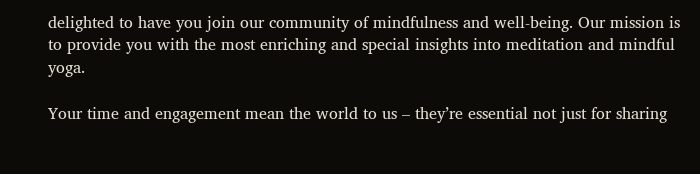delighted to have you join our community of mindfulness and well-being. Our mission is to provide you with the most enriching and special insights into meditation and mindful yoga.

Your time and engagement mean the world to us – they’re essential not just for sharing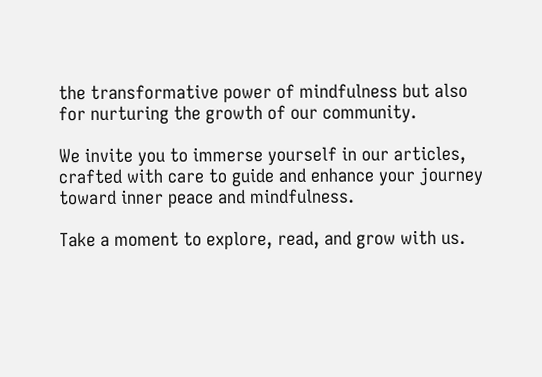the transformative power of mindfulness but also for nurturing the growth of our community.

We invite you to immerse yourself in our articles, crafted with care to guide and enhance your journey toward inner peace and mindfulness.

Take a moment to explore, read, and grow with us.